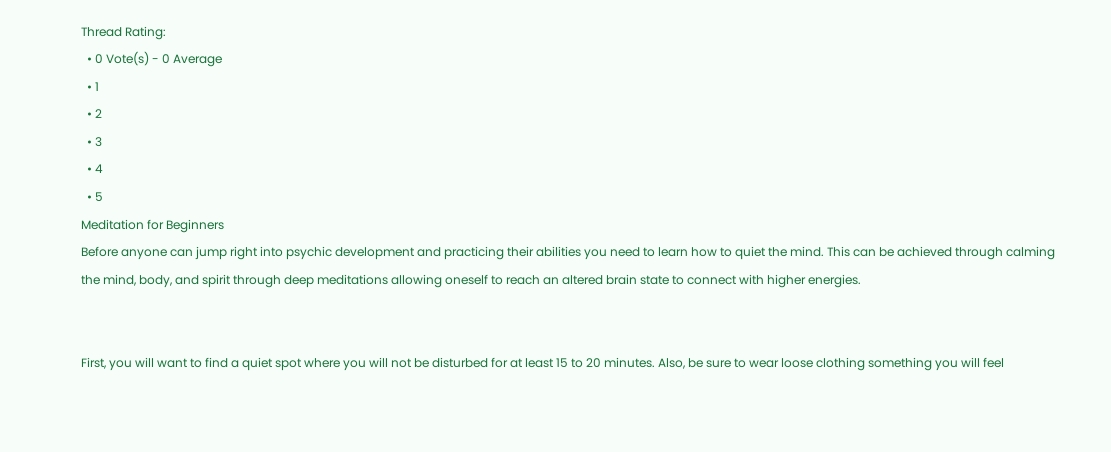Thread Rating:
  • 0 Vote(s) - 0 Average
  • 1
  • 2
  • 3
  • 4
  • 5
Meditation for Beginners
Before anyone can jump right into psychic development and practicing their abilities you need to learn how to quiet the mind. This can be achieved through calming the mind, body, and spirit through deep meditations allowing oneself to reach an altered brain state to connect with higher energies.


First, you will want to find a quiet spot where you will not be disturbed for at least 15 to 20 minutes. Also, be sure to wear loose clothing something you will feel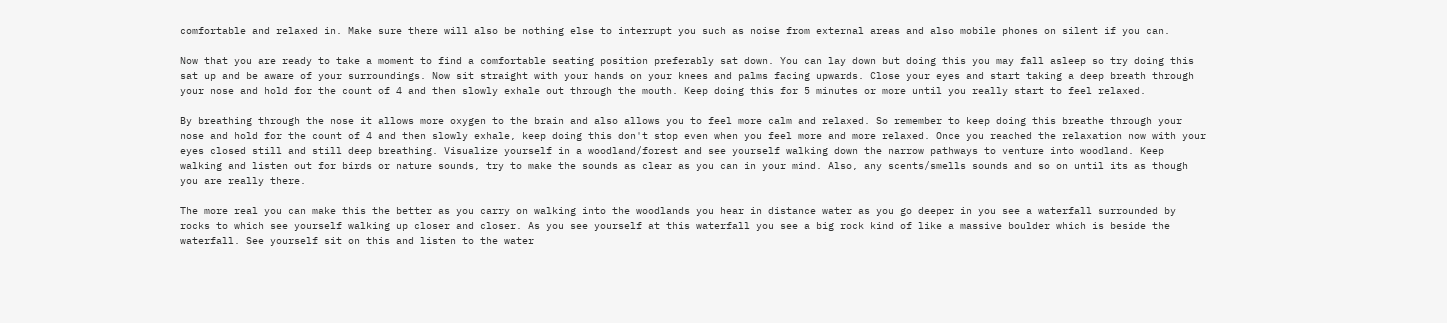comfortable and relaxed in. Make sure there will also be nothing else to interrupt you such as noise from external areas and also mobile phones on silent if you can.

Now that you are ready to take a moment to find a comfortable seating position preferably sat down. You can lay down but doing this you may fall asleep so try doing this sat up and be aware of your surroundings. Now sit straight with your hands on your knees and palms facing upwards. Close your eyes and start taking a deep breath through your nose and hold for the count of 4 and then slowly exhale out through the mouth. Keep doing this for 5 minutes or more until you really start to feel relaxed.

By breathing through the nose it allows more oxygen to the brain and also allows you to feel more calm and relaxed. So remember to keep doing this breathe through your nose and hold for the count of 4 and then slowly exhale, keep doing this don't stop even when you feel more and more relaxed. Once you reached the relaxation now with your eyes closed still and still deep breathing. Visualize yourself in a woodland/forest and see yourself walking down the narrow pathways to venture into woodland. Keep walking and listen out for birds or nature sounds, try to make the sounds as clear as you can in your mind. Also, any scents/smells sounds and so on until its as though you are really there.

The more real you can make this the better as you carry on walking into the woodlands you hear in distance water as you go deeper in you see a waterfall surrounded by rocks to which see yourself walking up closer and closer. As you see yourself at this waterfall you see a big rock kind of like a massive boulder which is beside the waterfall. See yourself sit on this and listen to the water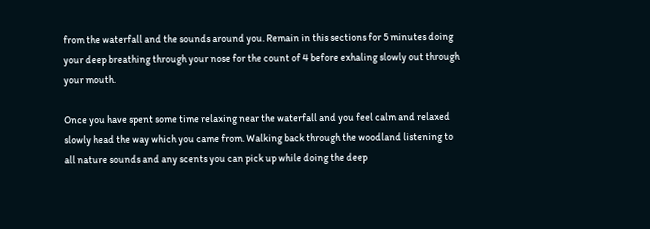from the waterfall and the sounds around you. Remain in this sections for 5 minutes doing your deep breathing through your nose for the count of 4 before exhaling slowly out through your mouth.

Once you have spent some time relaxing near the waterfall and you feel calm and relaxed slowly head the way which you came from. Walking back through the woodland listening to all nature sounds and any scents you can pick up while doing the deep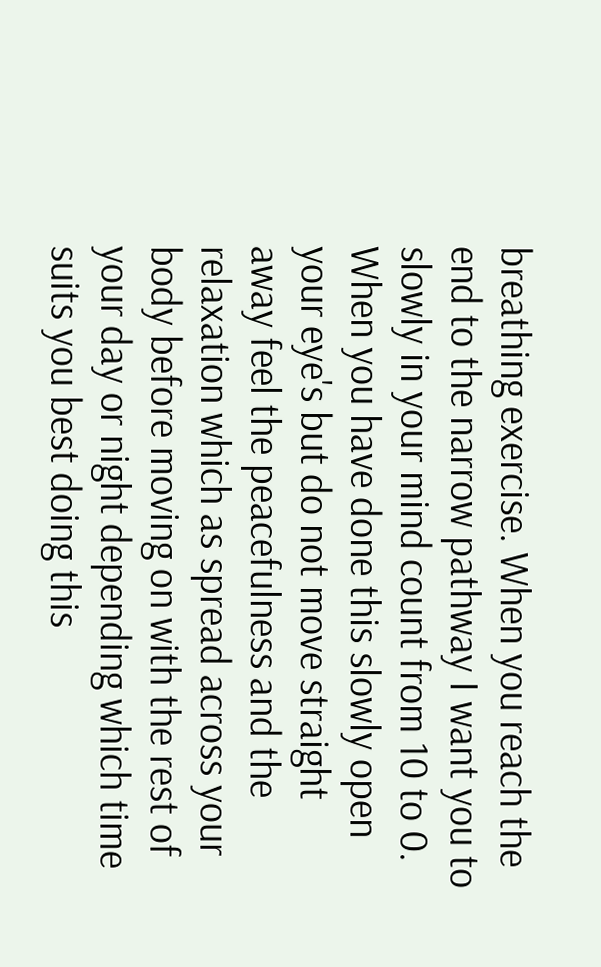breathing exercise. When you reach the end to the narrow pathway I want you to slowly in your mind count from 10 to 0. When you have done this slowly open your eye's but do not move straight away feel the peacefulness and the relaxation which as spread across your body before moving on with the rest of your day or night depending which time suits you best doing this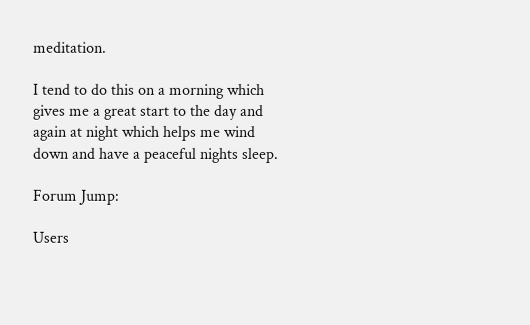meditation.

I tend to do this on a morning which gives me a great start to the day and again at night which helps me wind down and have a peaceful nights sleep.

Forum Jump:

Users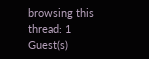browsing this thread: 1 Guest(s)